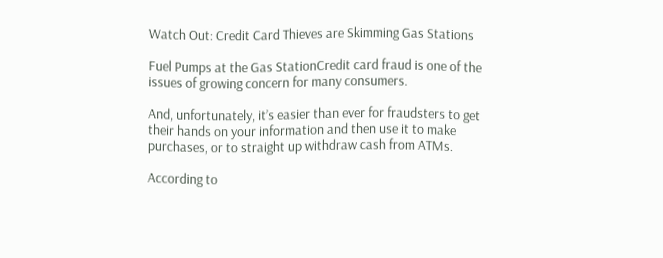Watch Out: Credit Card Thieves are Skimming Gas Stations

Fuel Pumps at the Gas StationCredit card fraud is one of the issues of growing concern for many consumers.

And, unfortunately, it’s easier than ever for fraudsters to get their hands on your information and then use it to make purchases, or to straight up withdraw cash from ATMs.

According to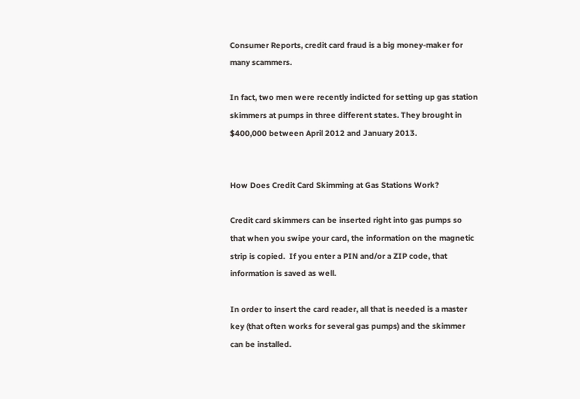Consumer Reports, credit card fraud is a big money-maker for many scammers.

In fact, two men were recently indicted for setting up gas station skimmers at pumps in three different states. They brought in $400,000 between April 2012 and January 2013.


How Does Credit Card Skimming at Gas Stations Work?

Credit card skimmers can be inserted right into gas pumps so that when you swipe your card, the information on the magnetic strip is copied.  If you enter a PIN and/or a ZIP code, that information is saved as well.

In order to insert the card reader, all that is needed is a master key (that often works for several gas pumps) and the skimmer can be installed.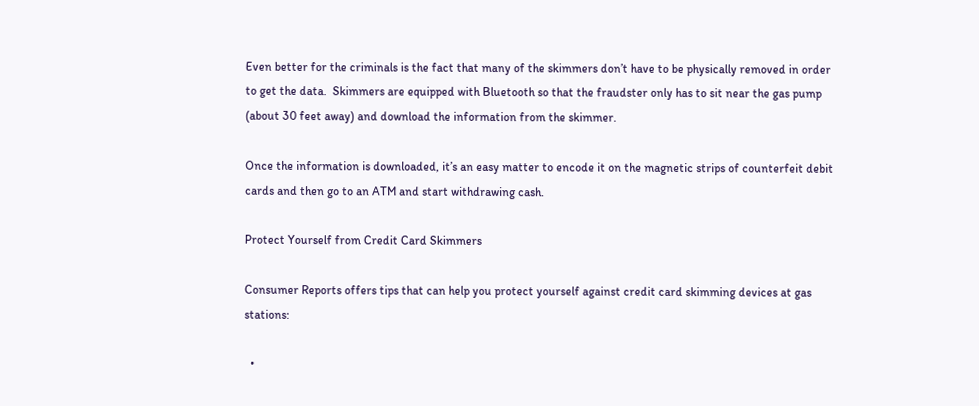Even better for the criminals is the fact that many of the skimmers don’t have to be physically removed in order to get the data.  Skimmers are equipped with Bluetooth so that the fraudster only has to sit near the gas pump (about 30 feet away) and download the information from the skimmer.

Once the information is downloaded, it’s an easy matter to encode it on the magnetic strips of counterfeit debit cards and then go to an ATM and start withdrawing cash.

Protect Yourself from Credit Card Skimmers

Consumer Reports offers tips that can help you protect yourself against credit card skimming devices at gas stations:

  •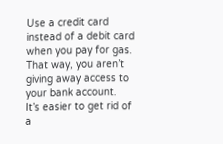Use a credit card instead of a debit card when you pay for gas.  That way, you aren’t giving away access to your bank account.  It’s easier to get rid of a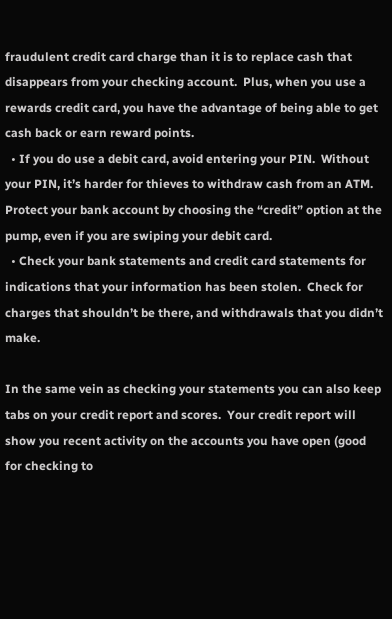fraudulent credit card charge than it is to replace cash that disappears from your checking account.  Plus, when you use a rewards credit card, you have the advantage of being able to get cash back or earn reward points.
  • If you do use a debit card, avoid entering your PIN.  Without your PIN, it’s harder for thieves to withdraw cash from an ATM.  Protect your bank account by choosing the “credit” option at the pump, even if you are swiping your debit card.
  • Check your bank statements and credit card statements for indications that your information has been stolen.  Check for charges that shouldn’t be there, and withdrawals that you didn’t make.

In the same vein as checking your statements you can also keep tabs on your credit report and scores.  Your credit report will show you recent activity on the accounts you have open (good for checking to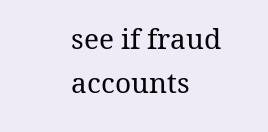see if fraud accounts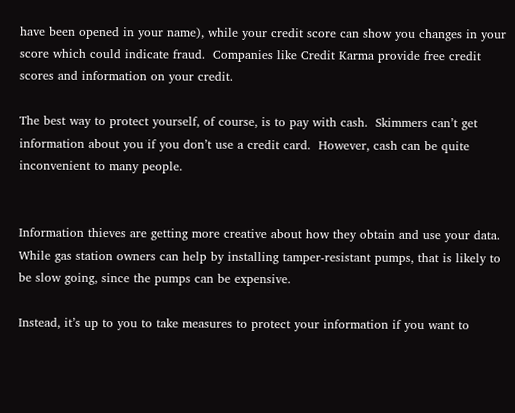have been opened in your name), while your credit score can show you changes in your score which could indicate fraud.  Companies like Credit Karma provide free credit scores and information on your credit.

The best way to protect yourself, of course, is to pay with cash.  Skimmers can’t get information about you if you don’t use a credit card.  However, cash can be quite inconvenient to many people.


Information thieves are getting more creative about how they obtain and use your data.  While gas station owners can help by installing tamper-resistant pumps, that is likely to be slow going, since the pumps can be expensive.

Instead, it’s up to you to take measures to protect your information if you want to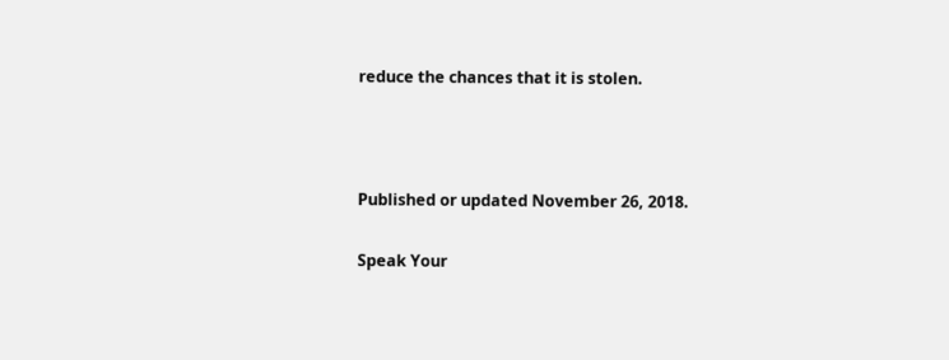reduce the chances that it is stolen.



Published or updated November 26, 2018.

Speak Your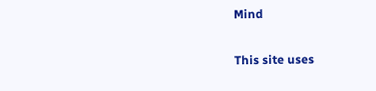Mind


This site uses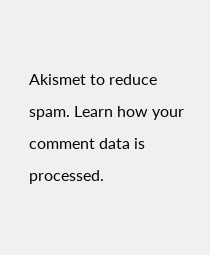Akismet to reduce spam. Learn how your comment data is processed.